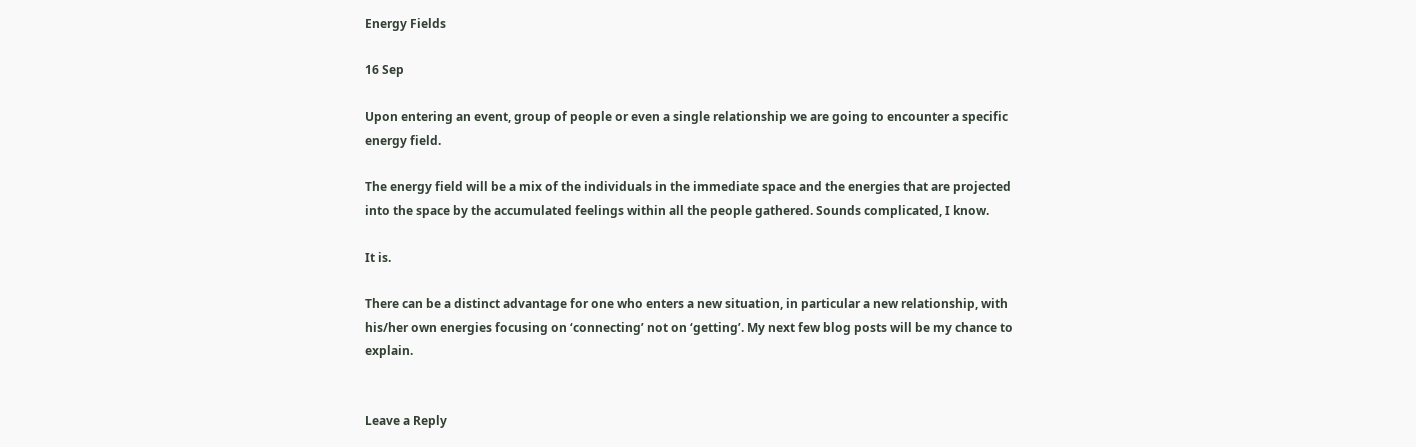Energy Fields

16 Sep

Upon entering an event, group of people or even a single relationship we are going to encounter a specific energy field.

The energy field will be a mix of the individuals in the immediate space and the energies that are projected into the space by the accumulated feelings within all the people gathered. Sounds complicated, I know.

It is.

There can be a distinct advantage for one who enters a new situation, in particular a new relationship, with his/her own energies focusing on ‘connecting’ not on ‘getting’. My next few blog posts will be my chance to explain.


Leave a Reply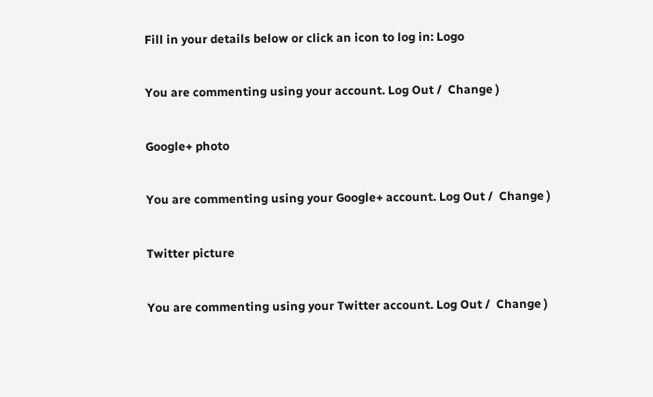Fill in your details below or click an icon to log in: Logo

You are commenting using your account. Log Out /  Change )

Google+ photo

You are commenting using your Google+ account. Log Out /  Change )

Twitter picture

You are commenting using your Twitter account. Log Out /  Change )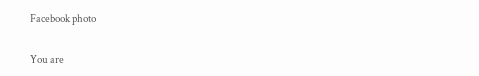Facebook photo

You are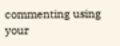commenting using your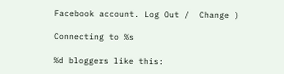Facebook account. Log Out /  Change )

Connecting to %s

%d bloggers like this: